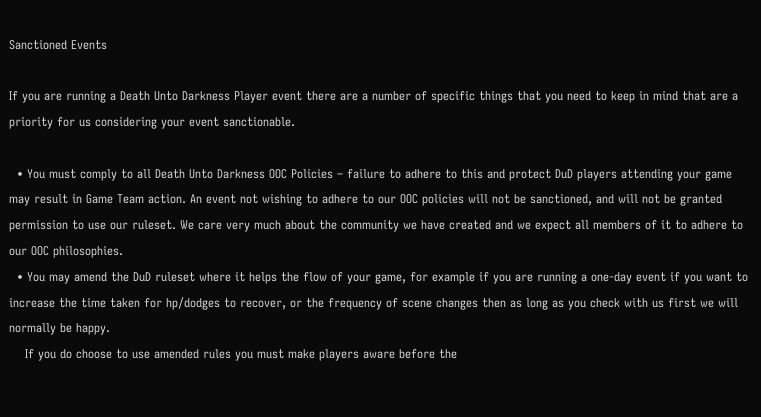Sanctioned Events

If you are running a Death Unto Darkness Player event there are a number of specific things that you need to keep in mind that are a priority for us considering your event sanctionable.

  • You must comply to all Death Unto Darkness OOC Policies – failure to adhere to this and protect DuD players attending your game may result in Game Team action. An event not wishing to adhere to our OOC policies will not be sanctioned, and will not be granted permission to use our ruleset. We care very much about the community we have created and we expect all members of it to adhere to our OOC philosophies.
  • You may amend the DuD ruleset where it helps the flow of your game, for example if you are running a one-day event if you want to increase the time taken for hp/dodges to recover, or the frequency of scene changes then as long as you check with us first we will normally be happy.
    If you do choose to use amended rules you must make players aware before the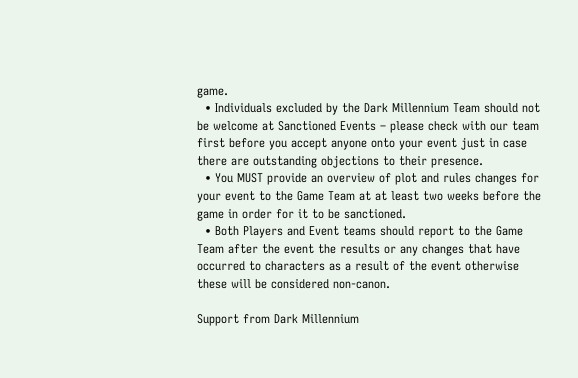game.
  • Individuals excluded by the Dark Millennium Team should not be welcome at Sanctioned Events – please check with our team first before you accept anyone onto your event just in case there are outstanding objections to their presence.
  • You MUST provide an overview of plot and rules changes for your event to the Game Team at at least two weeks before the game in order for it to be sanctioned.
  • Both Players and Event teams should report to the Game Team after the event the results or any changes that have occurred to characters as a result of the event otherwise these will be considered non-canon.

Support from Dark Millennium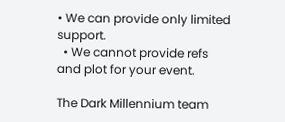• We can provide only limited support.
  • We cannot provide refs and plot for your event.

The Dark Millennium team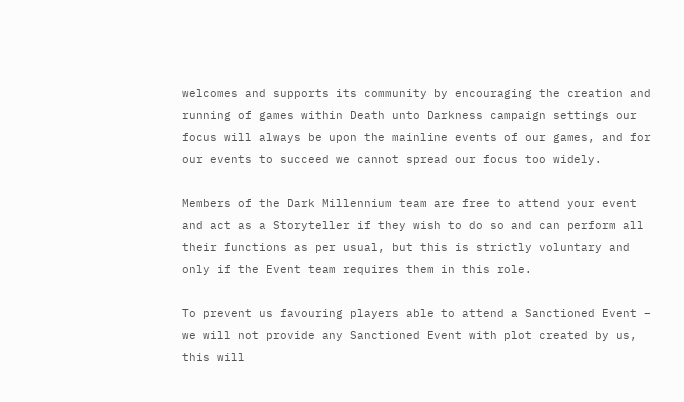welcomes and supports its community by encouraging the creation and running of games within Death unto Darkness campaign settings our focus will always be upon the mainline events of our games, and for our events to succeed we cannot spread our focus too widely.

Members of the Dark Millennium team are free to attend your event and act as a Storyteller if they wish to do so and can perform all their functions as per usual, but this is strictly voluntary and only if the Event team requires them in this role.

To prevent us favouring players able to attend a Sanctioned Event – we will not provide any Sanctioned Event with plot created by us, this will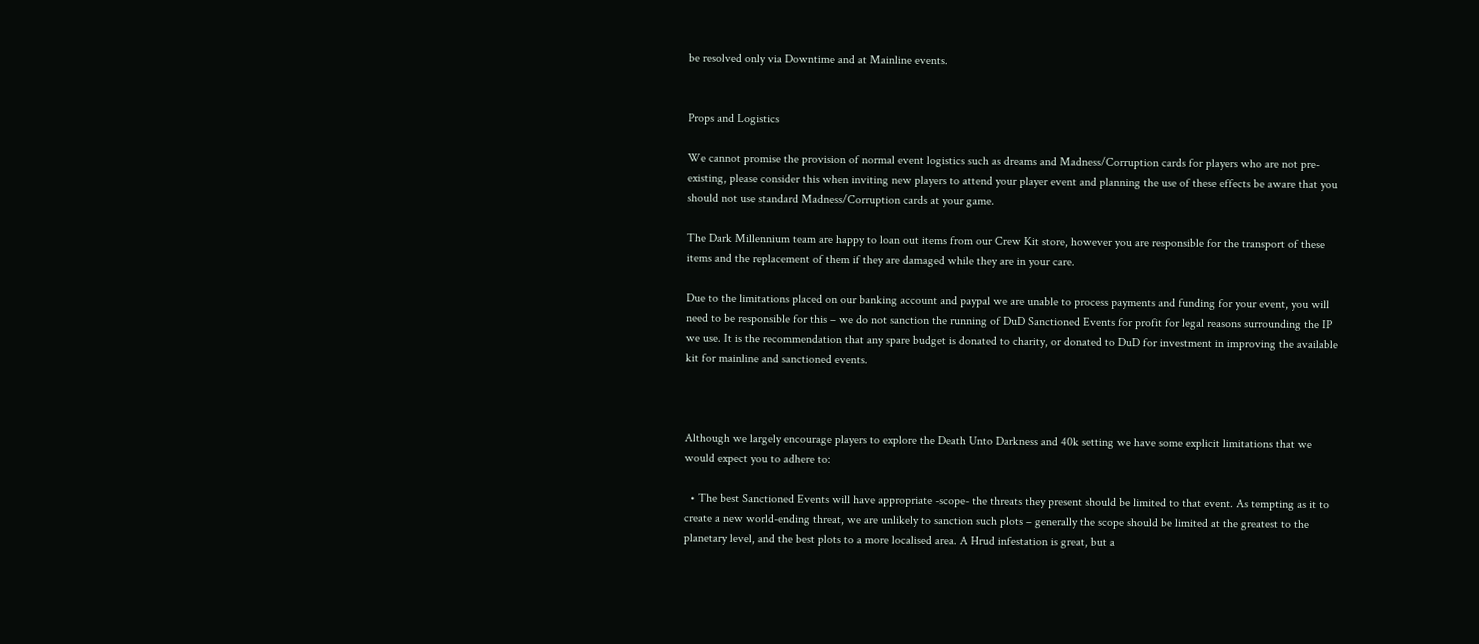be resolved only via Downtime and at Mainline events.


Props and Logistics

We cannot promise the provision of normal event logistics such as dreams and Madness/Corruption cards for players who are not pre-existing, please consider this when inviting new players to attend your player event and planning the use of these effects be aware that you should not use standard Madness/Corruption cards at your game.

The Dark Millennium team are happy to loan out items from our Crew Kit store, however you are responsible for the transport of these items and the replacement of them if they are damaged while they are in your care.

Due to the limitations placed on our banking account and paypal we are unable to process payments and funding for your event, you will need to be responsible for this – we do not sanction the running of DuD Sanctioned Events for profit for legal reasons surrounding the IP we use. It is the recommendation that any spare budget is donated to charity, or donated to DuD for investment in improving the available kit for mainline and sanctioned events.



Although we largely encourage players to explore the Death Unto Darkness and 40k setting we have some explicit limitations that we would expect you to adhere to:

  • The best Sanctioned Events will have appropriate -scope- the threats they present should be limited to that event. As tempting as it to create a new world-ending threat, we are unlikely to sanction such plots – generally the scope should be limited at the greatest to the planetary level, and the best plots to a more localised area. A Hrud infestation is great, but a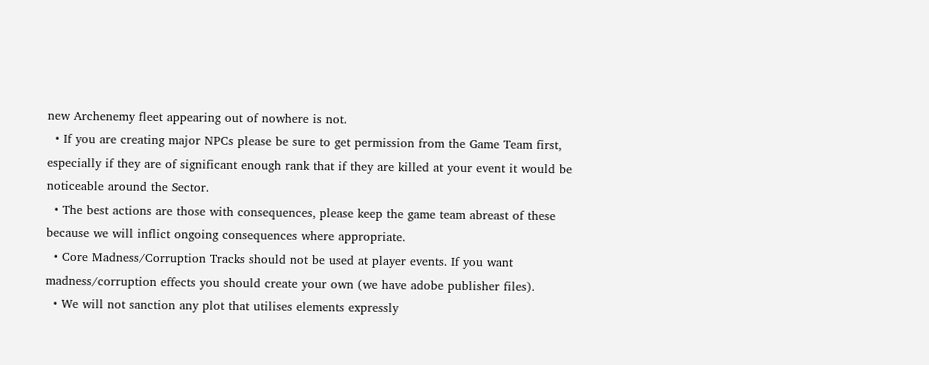new Archenemy fleet appearing out of nowhere is not.
  • If you are creating major NPCs please be sure to get permission from the Game Team first, especially if they are of significant enough rank that if they are killed at your event it would be noticeable around the Sector.
  • The best actions are those with consequences, please keep the game team abreast of these because we will inflict ongoing consequences where appropriate.
  • Core Madness/Corruption Tracks should not be used at player events. If you want madness/corruption effects you should create your own (we have adobe publisher files).
  • We will not sanction any plot that utilises elements expressly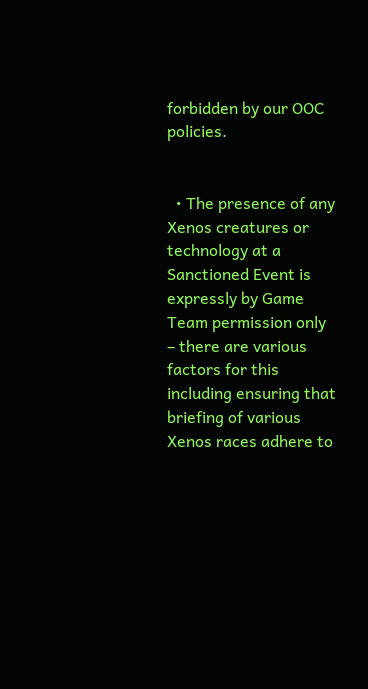forbidden by our OOC policies.


  • The presence of any Xenos creatures or technology at a Sanctioned Event is expressly by Game Team permission only – there are various factors for this including ensuring that briefing of various Xenos races adhere to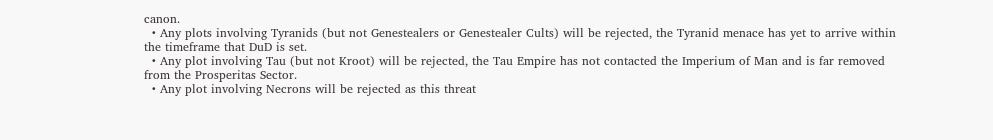canon.
  • Any plots involving Tyranids (but not Genestealers or Genestealer Cults) will be rejected, the Tyranid menace has yet to arrive within the timeframe that DuD is set.
  • Any plot involving Tau (but not Kroot) will be rejected, the Tau Empire has not contacted the Imperium of Man and is far removed from the Prosperitas Sector.
  • Any plot involving Necrons will be rejected as this threat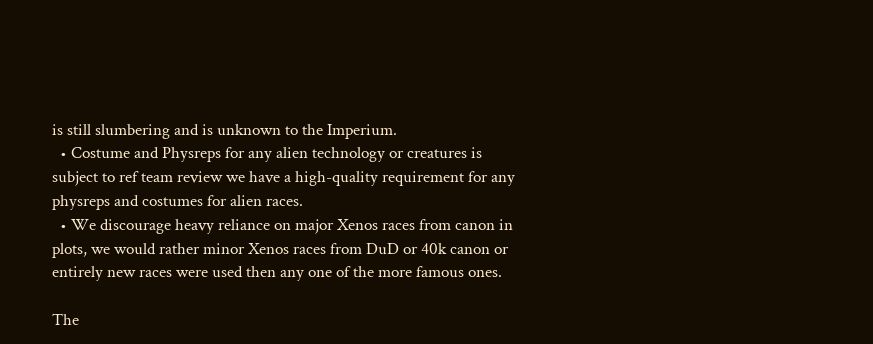is still slumbering and is unknown to the Imperium.
  • Costume and Physreps for any alien technology or creatures is subject to ref team review we have a high-quality requirement for any physreps and costumes for alien races.
  • We discourage heavy reliance on major Xenos races from canon in plots, we would rather minor Xenos races from DuD or 40k canon or entirely new races were used then any one of the more famous ones.

The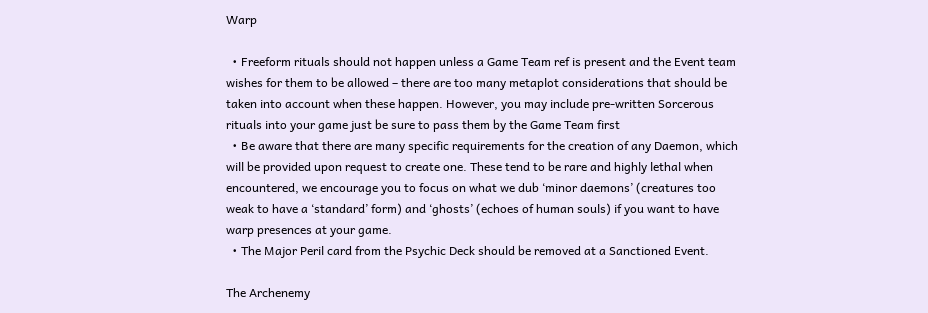Warp

  • Freeform rituals should not happen unless a Game Team ref is present and the Event team wishes for them to be allowed – there are too many metaplot considerations that should be taken into account when these happen. However, you may include pre-written Sorcerous rituals into your game just be sure to pass them by the Game Team first
  • Be aware that there are many specific requirements for the creation of any Daemon, which will be provided upon request to create one. These tend to be rare and highly lethal when encountered, we encourage you to focus on what we dub ‘minor daemons’ (creatures too weak to have a ‘standard’ form) and ‘ghosts’ (echoes of human souls) if you want to have warp presences at your game.
  • The Major Peril card from the Psychic Deck should be removed at a Sanctioned Event.

The Archenemy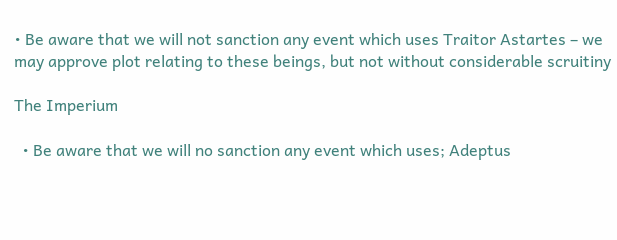• Be aware that we will not sanction any event which uses Traitor Astartes – we may approve plot relating to these beings, but not without considerable scruitiny

The Imperium

  • Be aware that we will no sanction any event which uses; Adeptus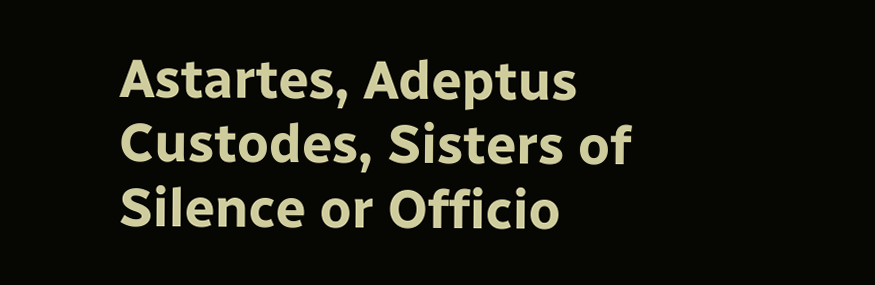Astartes, Adeptus Custodes, Sisters of Silence or Officio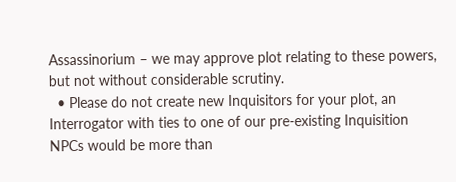Assassinorium – we may approve plot relating to these powers, but not without considerable scrutiny.
  • Please do not create new Inquisitors for your plot, an Interrogator with ties to one of our pre-existing Inquisition NPCs would be more than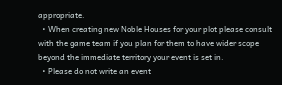appropriate.
  • When creating new Noble Houses for your plot please consult with the game team if you plan for them to have wider scope beyond the immediate territory your event is set in.
  • Please do not write an event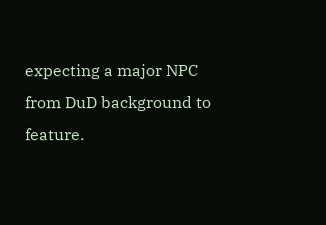expecting a major NPC from DuD background to feature.